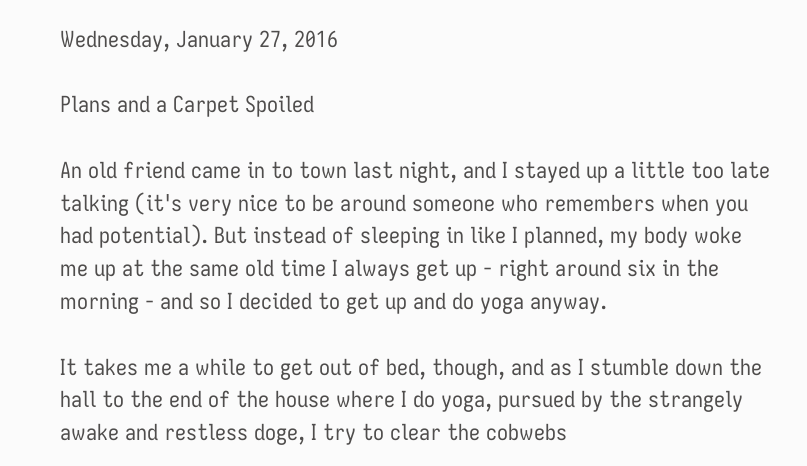Wednesday, January 27, 2016

Plans and a Carpet Spoiled

An old friend came in to town last night, and I stayed up a little too late talking (it's very nice to be around someone who remembers when you had potential). But instead of sleeping in like I planned, my body woke me up at the same old time I always get up - right around six in the morning - and so I decided to get up and do yoga anyway.

It takes me a while to get out of bed, though, and as I stumble down the hall to the end of the house where I do yoga, pursued by the strangely awake and restless doge, I try to clear the cobwebs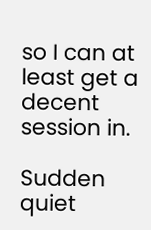so I can at least get a decent session in.

Sudden quiet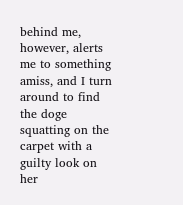behind me, however, alerts me to something amiss, and I turn around to find the doge squatting on the carpet with a guilty look on her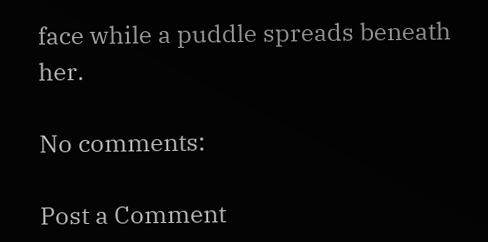face while a puddle spreads beneath her.

No comments:

Post a Comment